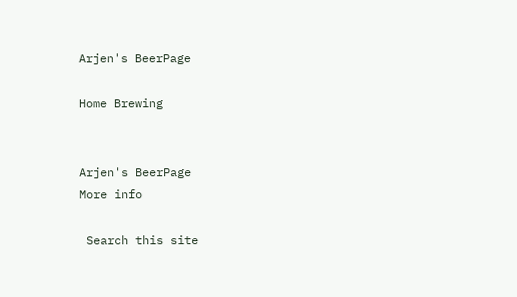Arjen's BeerPage

Home Brewing


Arjen's BeerPage
More info

 Search this site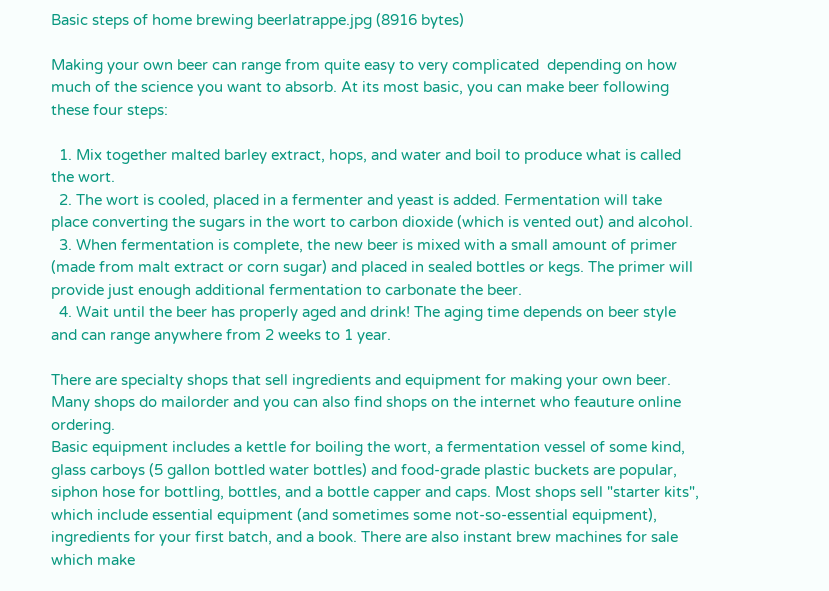Basic steps of home brewing beerlatrappe.jpg (8916 bytes)

Making your own beer can range from quite easy to very complicated  depending on how much of the science you want to absorb. At its most basic, you can make beer following these four steps:

  1. Mix together malted barley extract, hops, and water and boil to produce what is called the wort.
  2. The wort is cooled, placed in a fermenter and yeast is added. Fermentation will take place converting the sugars in the wort to carbon dioxide (which is vented out) and alcohol.
  3. When fermentation is complete, the new beer is mixed with a small amount of primer (made from malt extract or corn sugar) and placed in sealed bottles or kegs. The primer will provide just enough additional fermentation to carbonate the beer.
  4. Wait until the beer has properly aged and drink! The aging time depends on beer style and can range anywhere from 2 weeks to 1 year.

There are specialty shops that sell ingredients and equipment for making your own beer. Many shops do mailorder and you can also find shops on the internet who feauture online ordering.
Basic equipment includes a kettle for boiling the wort, a fermentation vessel of some kind, glass carboys (5 gallon bottled water bottles) and food-grade plastic buckets are popular, siphon hose for bottling, bottles, and a bottle capper and caps. Most shops sell "starter kits", which include essential equipment (and sometimes some not-so-essential equipment), ingredients for your first batch, and a book. There are also instant brew machines for sale which make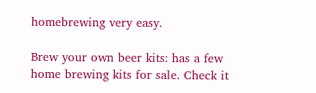homebrewing very easy.

Brew your own beer kits: has a few home brewing kits for sale. Check it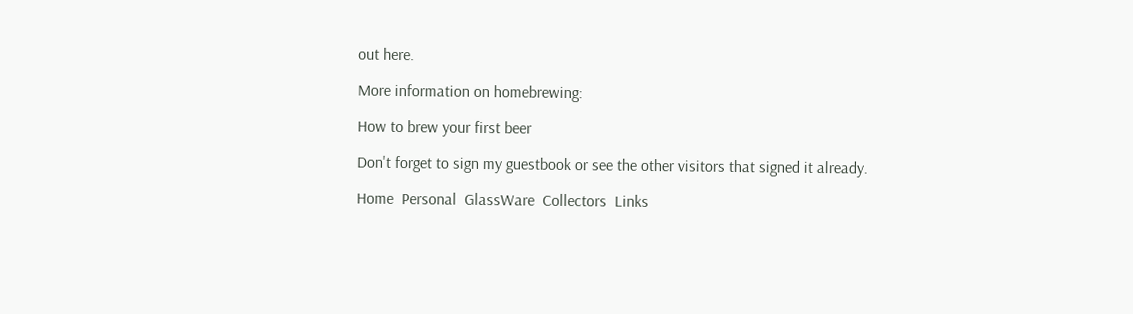out here.

More information on homebrewing:

How to brew your first beer

Don't forget to sign my guestbook or see the other visitors that signed it already.

Home  Personal  GlassWare  Collectors  Links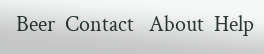Beer  Contact   About  Help